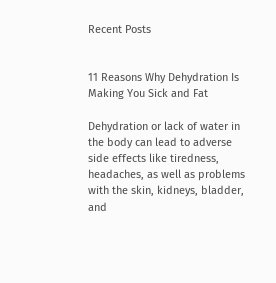Recent Posts


11 Reasons Why Dehydration Is Making You Sick and Fat

Dehydration or lack of water in the body can lead to adverse side effects like tiredness, headaches, as well as problems with the skin, kidneys, bladder, and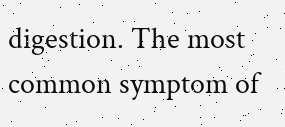digestion. The most common symptom of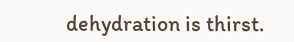dehydration is thirst.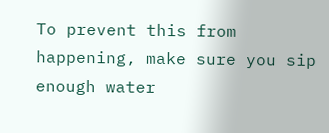To prevent this from happening, make sure you sip enough water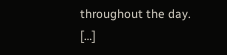throughout the day. […]